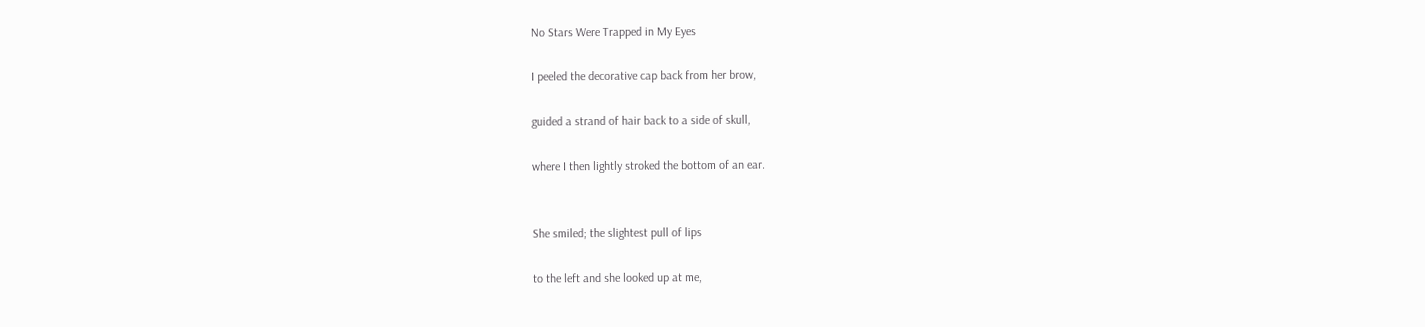No Stars Were Trapped in My Eyes

I peeled the decorative cap back from her brow,

guided a strand of hair back to a side of skull,

where I then lightly stroked the bottom of an ear.


She smiled; the slightest pull of lips

to the left and she looked up at me,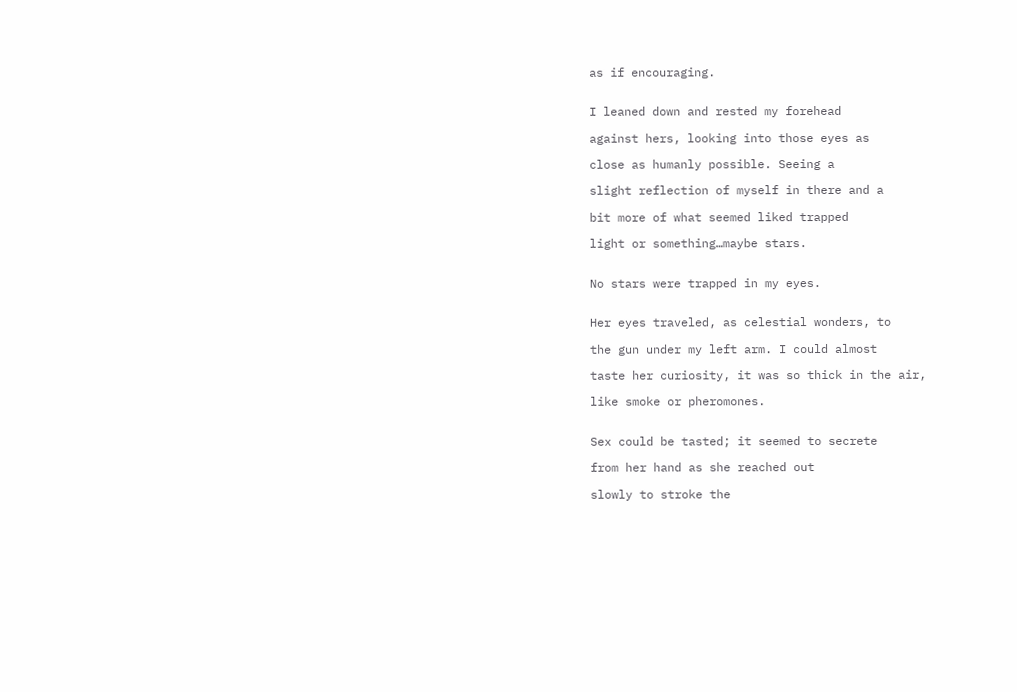as if encouraging.


I leaned down and rested my forehead

against hers, looking into those eyes as

close as humanly possible. Seeing a

slight reflection of myself in there and a

bit more of what seemed liked trapped

light or something…maybe stars.


No stars were trapped in my eyes.


Her eyes traveled, as celestial wonders, to

the gun under my left arm. I could almost

taste her curiosity, it was so thick in the air,

like smoke or pheromones.


Sex could be tasted; it seemed to secrete

from her hand as she reached out

slowly to stroke the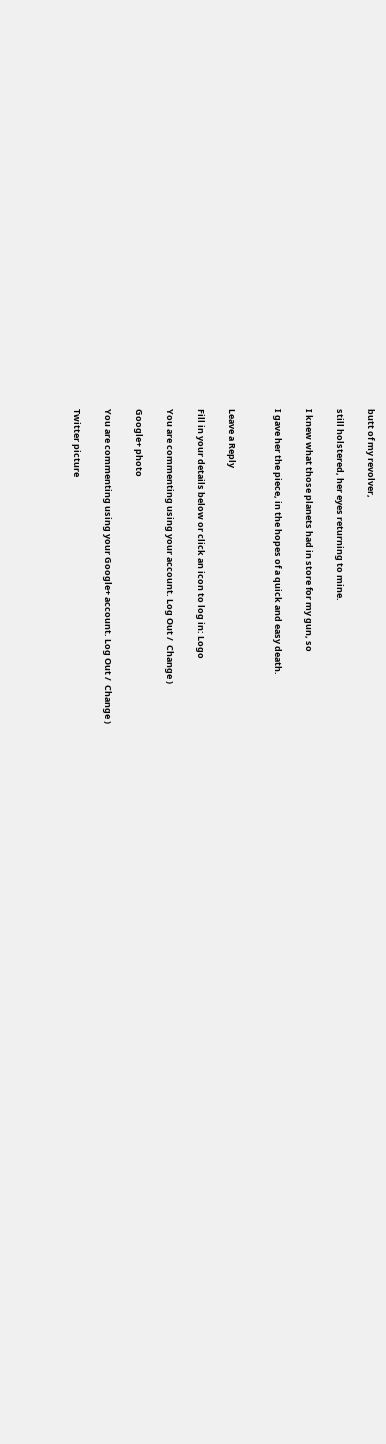butt of my revolver,

still holstered, her eyes returning to mine.

I knew what those planets had in store for my gun, so

I gave her the piece, in the hopes of a quick and easy death.


Leave a Reply

Fill in your details below or click an icon to log in: Logo

You are commenting using your account. Log Out /  Change )

Google+ photo

You are commenting using your Google+ account. Log Out /  Change )

Twitter picture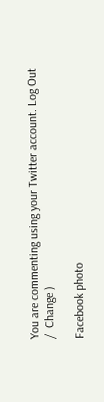You are commenting using your Twitter account. Log Out /  Change )

Facebook photo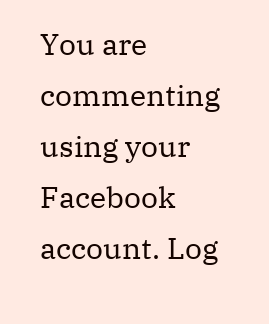You are commenting using your Facebook account. Log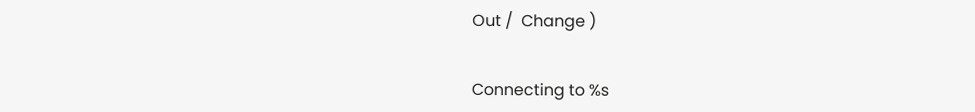Out /  Change )


Connecting to %s